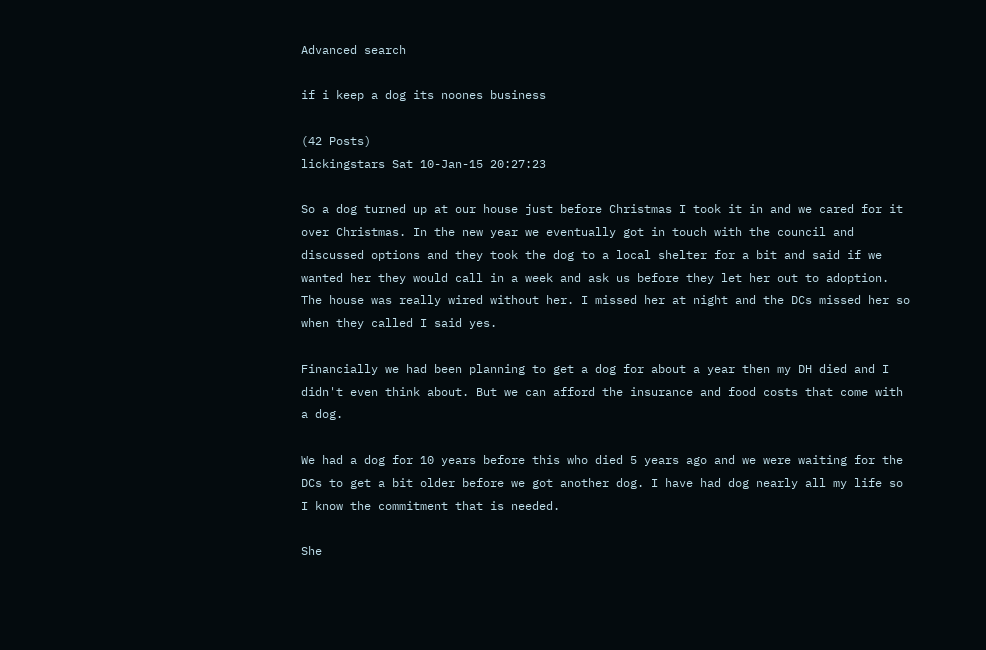Advanced search

if i keep a dog its noones business

(42 Posts)
lickingstars Sat 10-Jan-15 20:27:23

So a dog turned up at our house just before Christmas I took it in and we cared for it over Christmas. In the new year we eventually got in touch with the council and discussed options and they took the dog to a local shelter for a bit and said if we wanted her they would call in a week and ask us before they let her out to adoption.
The house was really wired without her. I missed her at night and the DCs missed her so when they called I said yes.

Financially we had been planning to get a dog for about a year then my DH died and I didn't even think about. But we can afford the insurance and food costs that come with a dog.

We had a dog for 10 years before this who died 5 years ago and we were waiting for the DCs to get a bit older before we got another dog. I have had dog nearly all my life so I know the commitment that is needed.

She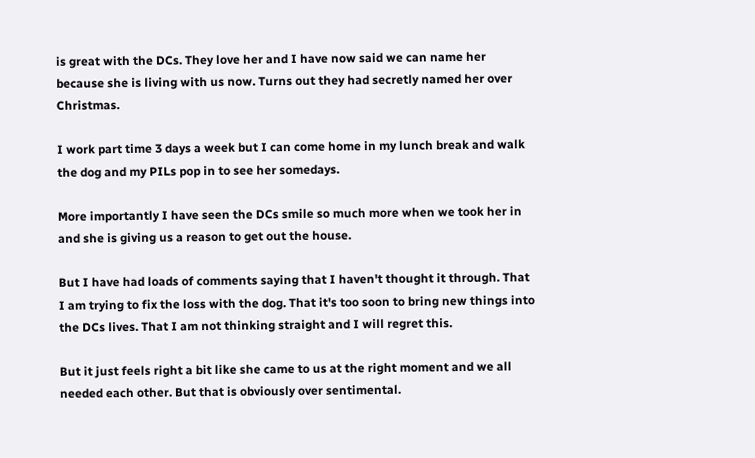is great with the DCs. They love her and I have now said we can name her because she is living with us now. Turns out they had secretly named her over Christmas.

I work part time 3 days a week but I can come home in my lunch break and walk the dog and my PILs pop in to see her somedays.

More importantly I have seen the DCs smile so much more when we took her in and she is giving us a reason to get out the house.

But I have had loads of comments saying that I haven't thought it through. That I am trying to fix the loss with the dog. That it's too soon to bring new things into the DCs lives. That I am not thinking straight and I will regret this.

But it just feels right a bit like she came to us at the right moment and we all needed each other. But that is obviously over sentimental.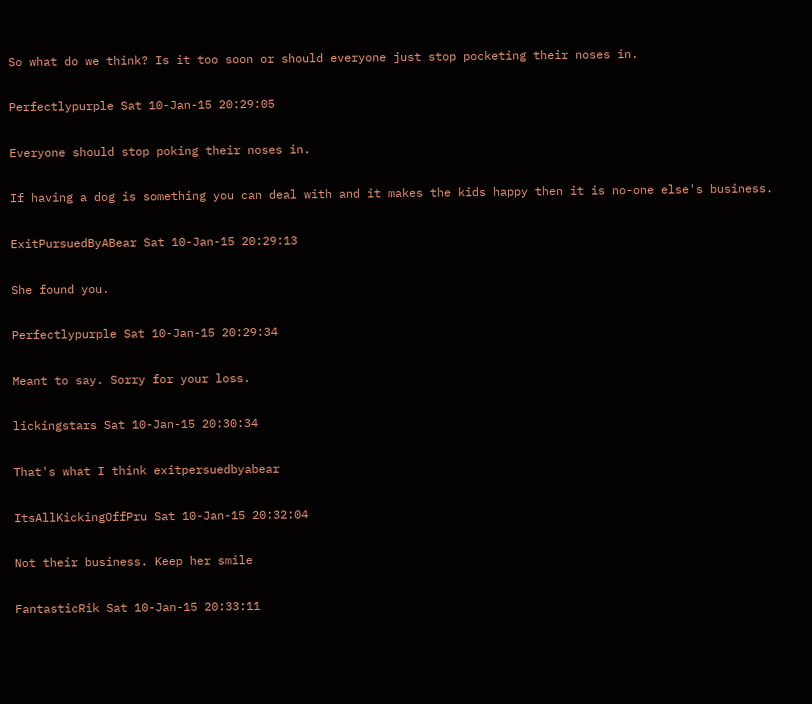So what do we think? Is it too soon or should everyone just stop pocketing their noses in.

Perfectlypurple Sat 10-Jan-15 20:29:05

Everyone should stop poking their noses in.

If having a dog is something you can deal with and it makes the kids happy then it is no-one else's business.

ExitPursuedByABear Sat 10-Jan-15 20:29:13

She found you.

Perfectlypurple Sat 10-Jan-15 20:29:34

Meant to say. Sorry for your loss.

lickingstars Sat 10-Jan-15 20:30:34

That's what I think exitpersuedbyabear

ItsAllKickingOffPru Sat 10-Jan-15 20:32:04

Not their business. Keep her smile

FantasticRik Sat 10-Jan-15 20:33:11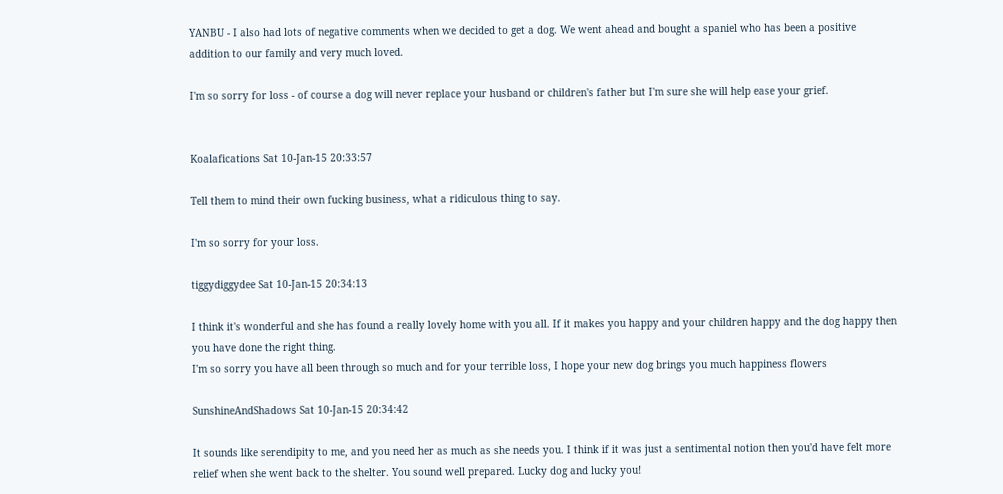YANBU - I also had lots of negative comments when we decided to get a dog. We went ahead and bought a spaniel who has been a positive addition to our family and very much loved.

I'm so sorry for loss - of course a dog will never replace your husband or children's father but I'm sure she will help ease your grief.


Koalafications Sat 10-Jan-15 20:33:57

Tell them to mind their own fucking business, what a ridiculous thing to say.

I'm so sorry for your loss.

tiggydiggydee Sat 10-Jan-15 20:34:13

I think it's wonderful and she has found a really lovely home with you all. If it makes you happy and your children happy and the dog happy then you have done the right thing.
I'm so sorry you have all been through so much and for your terrible loss, I hope your new dog brings you much happiness flowers

SunshineAndShadows Sat 10-Jan-15 20:34:42

It sounds like serendipity to me, and you need her as much as she needs you. I think if it was just a sentimental notion then you'd have felt more relief when she went back to the shelter. You sound well prepared. Lucky dog and lucky you!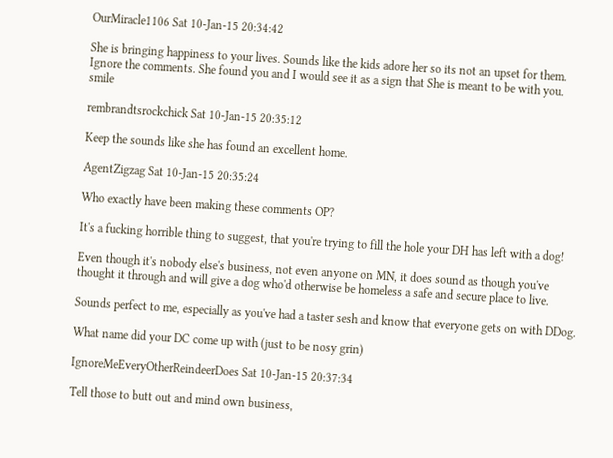OurMiracle1106 Sat 10-Jan-15 20:34:42

She is bringing happiness to your lives. Sounds like the kids adore her so its not an upset for them. Ignore the comments. She found you and I would see it as a sign that She is meant to be with you. smile

rembrandtsrockchick Sat 10-Jan-15 20:35:12

Keep the sounds like she has found an excellent home.

AgentZigzag Sat 10-Jan-15 20:35:24

Who exactly have been making these comments OP?

It's a fucking horrible thing to suggest, that you're trying to fill the hole your DH has left with a dog!

Even though it's nobody else's business, not even anyone on MN, it does sound as though you've thought it through and will give a dog who'd otherwise be homeless a safe and secure place to live.

Sounds perfect to me, especially as you've had a taster sesh and know that everyone gets on with DDog.

What name did your DC come up with (just to be nosy grin)

IgnoreMeEveryOtherReindeerDoes Sat 10-Jan-15 20:37:34

Tell those to butt out and mind own business,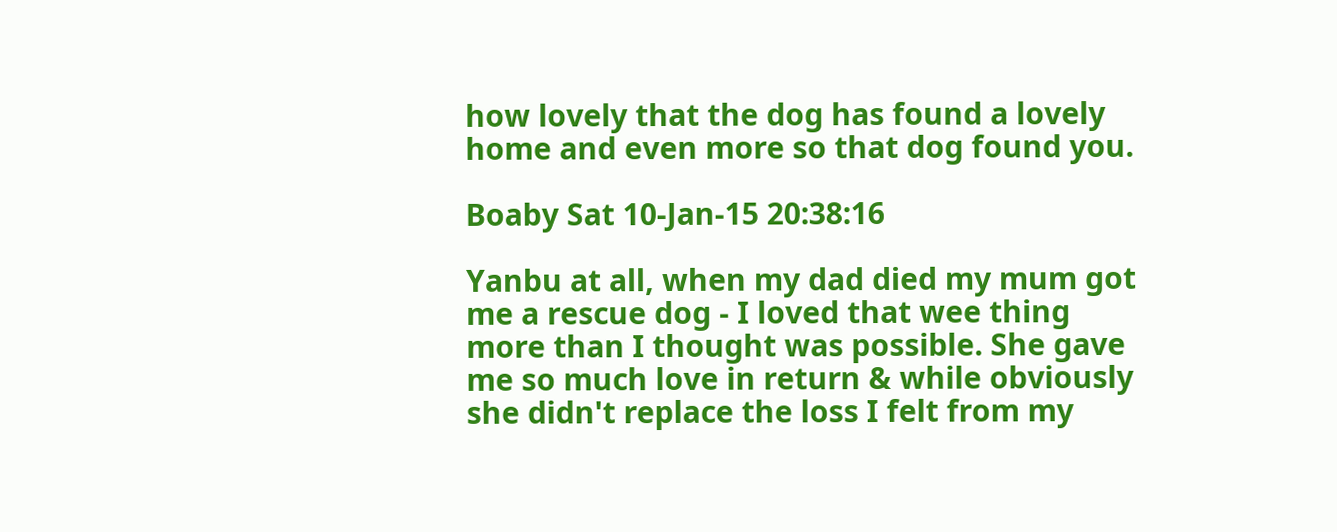how lovely that the dog has found a lovely home and even more so that dog found you.

Boaby Sat 10-Jan-15 20:38:16

Yanbu at all, when my dad died my mum got me a rescue dog - I loved that wee thing more than I thought was possible. She gave me so much love in return & while obviously she didn't replace the loss I felt from my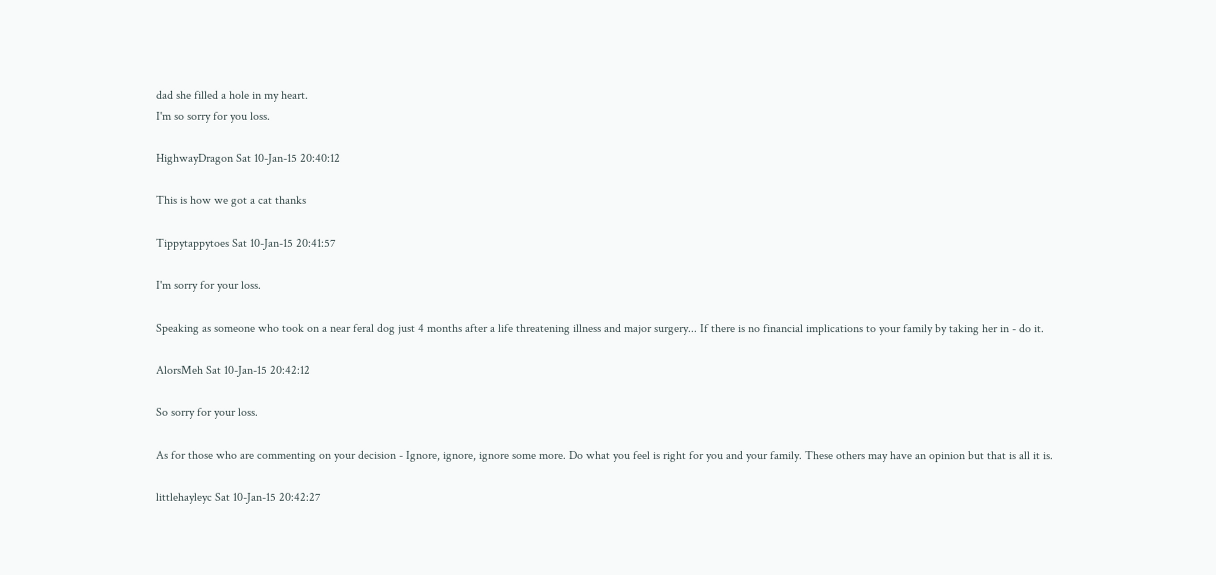dad she filled a hole in my heart.
I'm so sorry for you loss.

HighwayDragon Sat 10-Jan-15 20:40:12

This is how we got a cat thanks

Tippytappytoes Sat 10-Jan-15 20:41:57

I'm sorry for your loss.

Speaking as someone who took on a near feral dog just 4 months after a life threatening illness and major surgery... If there is no financial implications to your family by taking her in - do it.

AlorsMeh Sat 10-Jan-15 20:42:12

So sorry for your loss.

As for those who are commenting on your decision - Ignore, ignore, ignore some more. Do what you feel is right for you and your family. These others may have an opinion but that is all it is.

littlehayleyc Sat 10-Jan-15 20:42:27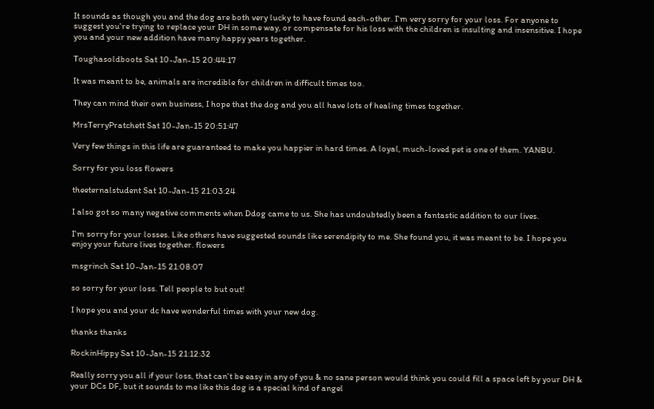It sounds as though you and the dog are both very lucky to have found each-other. I'm very sorry for your loss. For anyone to suggest you're trying to replace your DH in some way, or compensate for his loss with the children is insulting and insensitive. I hope you and your new addition have many happy years together.

Toughasoldboots Sat 10-Jan-15 20:44:17

It was meant to be, animals are incredible for children in difficult times too.

They can mind their own business, I hope that the dog and you all have lots of healing times together.

MrsTerryPratchett Sat 10-Jan-15 20:51:47

Very few things in this life are guaranteed to make you happier in hard times. A loyal, much-loved pet is one of them. YANBU.

Sorry for you loss flowers

theeternalstudent Sat 10-Jan-15 21:03:24

I also got so many negative comments when Ddog came to us. She has undoubtedly been a fantastic addition to our lives.

I'm sorry for your losses. Like others have suggested sounds like serendipity to me. She found you, it was meant to be. I hope you enjoy your future lives together. flowers

msgrinch Sat 10-Jan-15 21:08:07

so sorry for your loss. Tell people to but out!

I hope you and your dc have wonderful times with your new dog.

thanks thanks

RockinHippy Sat 10-Jan-15 21:12:32

Really sorry you all if your loss, that can't be easy in any of you & no sane person would think you could fill a space left by your DH & your DCs DF, but it sounds to me like this dog is a special kind of angel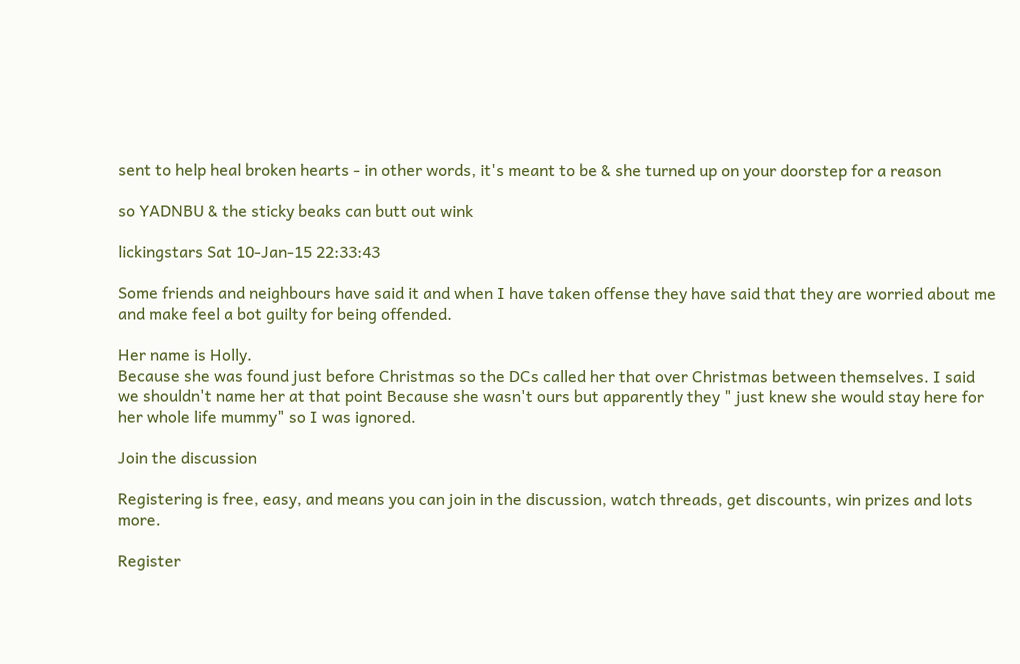sent to help heal broken hearts - in other words, it's meant to be & she turned up on your doorstep for a reason

so YADNBU & the sticky beaks can butt out wink

lickingstars Sat 10-Jan-15 22:33:43

Some friends and neighbours have said it and when I have taken offense they have said that they are worried about me and make feel a bot guilty for being offended.

Her name is Holly.
Because she was found just before Christmas so the DCs called her that over Christmas between themselves. I said we shouldn't name her at that point Because she wasn't ours but apparently they " just knew she would stay here for her whole life mummy" so I was ignored.

Join the discussion

Registering is free, easy, and means you can join in the discussion, watch threads, get discounts, win prizes and lots more.

Register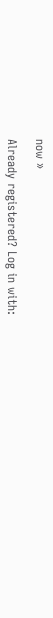now »

Already registered? Log in with: